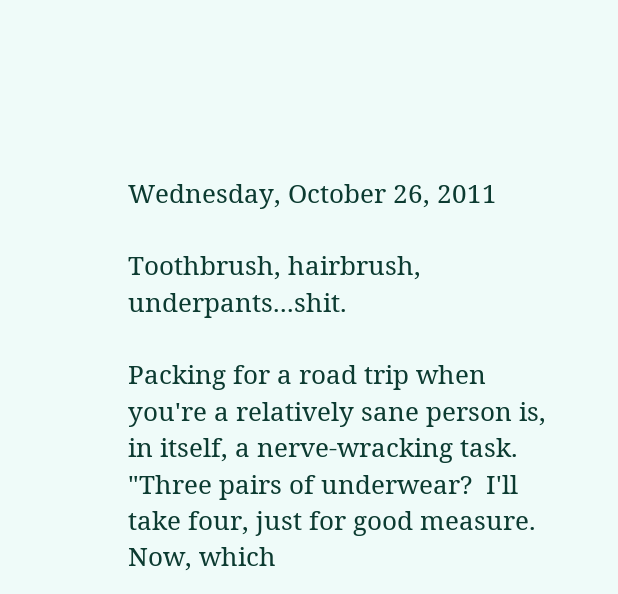Wednesday, October 26, 2011

Toothbrush, hairbrush, underpants...shit.

Packing for a road trip when you're a relatively sane person is, in itself, a nerve-wracking task.
"Three pairs of underwear?  I'll take four, just for good measure.  Now, which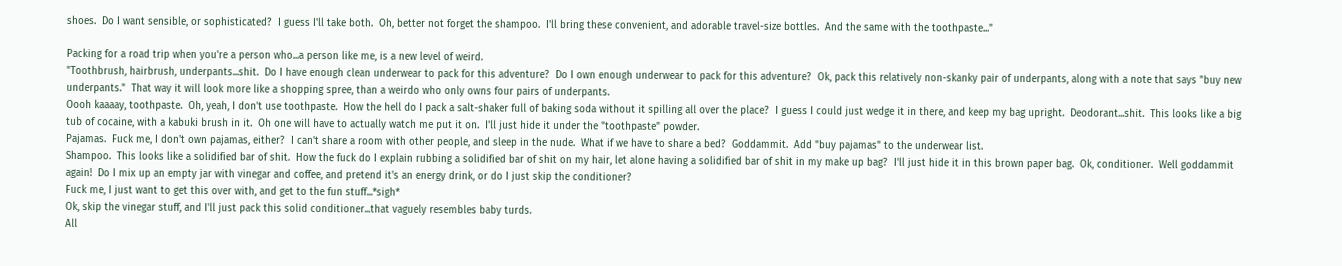shoes.  Do I want sensible, or sophisticated?  I guess I'll take both.  Oh, better not forget the shampoo.  I'll bring these convenient, and adorable travel-size bottles.  And the same with the toothpaste..."

Packing for a road trip when you're a person who...a person like me, is a new level of weird.
"Toothbrush, hairbrush, underpants...shit.  Do I have enough clean underwear to pack for this adventure?  Do I own enough underwear to pack for this adventure?  Ok, pack this relatively non-skanky pair of underpants, along with a note that says "buy new underpants."  That way it will look more like a shopping spree, than a weirdo who only owns four pairs of underpants.
Oooh kaaaay, toothpaste.  Oh, yeah, I don't use toothpaste.  How the hell do I pack a salt-shaker full of baking soda without it spilling all over the place?  I guess I could just wedge it in there, and keep my bag upright.  Deodorant...shit.  This looks like a big tub of cocaine, with a kabuki brush in it.  Oh one will have to actually watch me put it on.  I'll just hide it under the "toothpaste" powder.
Pajamas.  Fuck me, I don't own pajamas, either?  I can't share a room with other people, and sleep in the nude.  What if we have to share a bed?  Goddammit.  Add "buy pajamas" to the underwear list.
Shampoo.  This looks like a solidified bar of shit.  How the fuck do I explain rubbing a solidified bar of shit on my hair, let alone having a solidified bar of shit in my make up bag?  I'll just hide it in this brown paper bag.  Ok, conditioner.  Well goddammit again!  Do I mix up an empty jar with vinegar and coffee, and pretend it's an energy drink, or do I just skip the conditioner?
Fuck me, I just want to get this over with, and get to the fun stuff...*sigh*
Ok, skip the vinegar stuff, and I'll just pack this solid conditioner...that vaguely resembles baby turds.
All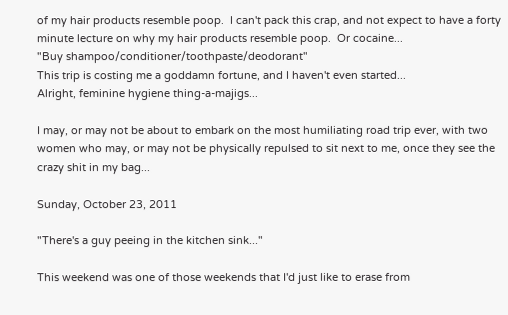of my hair products resemble poop.  I can't pack this crap, and not expect to have a forty minute lecture on why my hair products resemble poop.  Or cocaine...
"Buy shampoo/conditioner/toothpaste/deodorant"
This trip is costing me a goddamn fortune, and I haven't even started...
Alright, feminine hygiene thing-a-majigs...

I may, or may not be about to embark on the most humiliating road trip ever, with two women who may, or may not be physically repulsed to sit next to me, once they see the crazy shit in my bag...

Sunday, October 23, 2011

"There's a guy peeing in the kitchen sink..."

This weekend was one of those weekends that I'd just like to erase from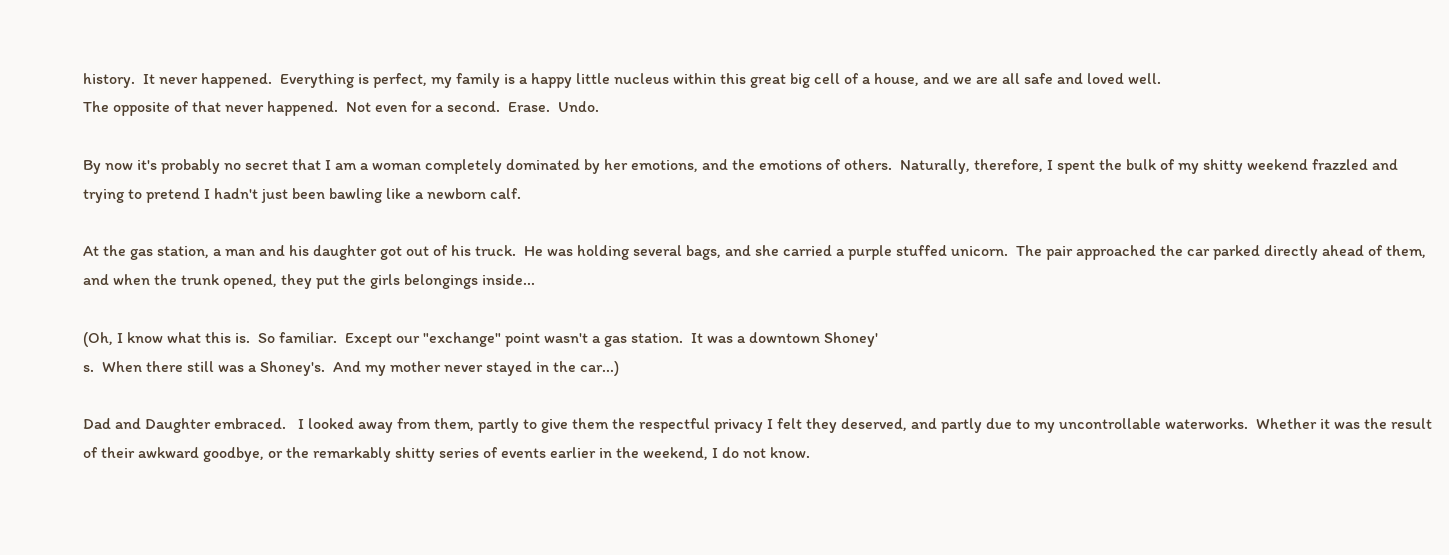history.  It never happened.  Everything is perfect, my family is a happy little nucleus within this great big cell of a house, and we are all safe and loved well.
The opposite of that never happened.  Not even for a second.  Erase.  Undo.

By now it's probably no secret that I am a woman completely dominated by her emotions, and the emotions of others.  Naturally, therefore, I spent the bulk of my shitty weekend frazzled and trying to pretend I hadn't just been bawling like a newborn calf.

At the gas station, a man and his daughter got out of his truck.  He was holding several bags, and she carried a purple stuffed unicorn.  The pair approached the car parked directly ahead of them, and when the trunk opened, they put the girls belongings inside...

(Oh, I know what this is.  So familiar.  Except our "exchange" point wasn't a gas station.  It was a downtown Shoney'
s.  When there still was a Shoney's.  And my mother never stayed in the car...)

Dad and Daughter embraced.   I looked away from them, partly to give them the respectful privacy I felt they deserved, and partly due to my uncontrollable waterworks.  Whether it was the result of their awkward goodbye, or the remarkably shitty series of events earlier in the weekend, I do not know.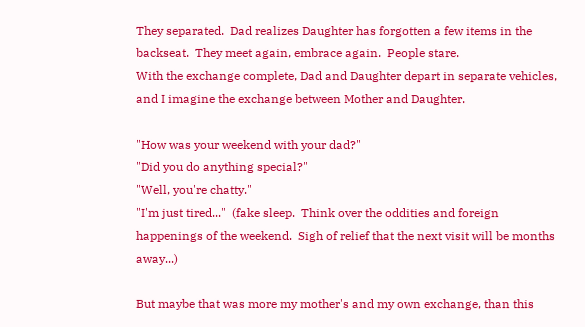They separated.  Dad realizes Daughter has forgotten a few items in the backseat.  They meet again, embrace again.  People stare.
With the exchange complete, Dad and Daughter depart in separate vehicles, and I imagine the exchange between Mother and Daughter.

"How was your weekend with your dad?"
"Did you do anything special?"
"Well, you're chatty."
"I'm just tired..."  (fake sleep.  Think over the oddities and foreign happenings of the weekend.  Sigh of relief that the next visit will be months away...)

But maybe that was more my mother's and my own exchange, than this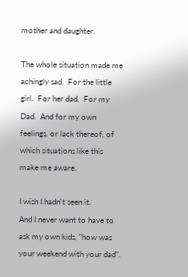mother and daughter.

The whole situation made me achingly sad.  For the little girl.  For her dad.  For my Dad.  And for my own feelings, or lack thereof, of which situations like this make me aware.

I wish I hadn't seen it.
And I never want to have to ask my own kids, "how was your weekend with your dad".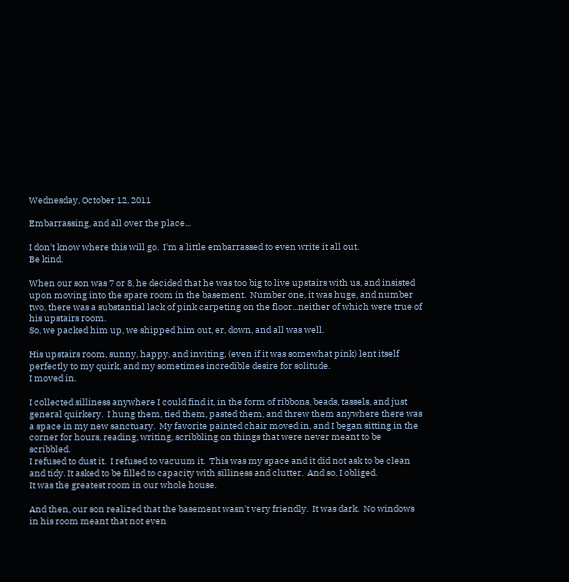Wednesday, October 12, 2011

Embarrassing, and all over the place...

I don't know where this will go.  I'm a little embarrassed to even write it all out.
Be kind.

When our son was 7 or 8, he decided that he was too big to live upstairs with us, and insisted upon moving into the spare room in the basement.  Number one, it was huge, and number two, there was a substantial lack of pink carpeting on the floor...neither of which were true of his upstairs room.
So, we packed him up, we shipped him out, er, down, and all was well.

His upstairs room, sunny, happy, and inviting, (even if it was somewhat pink) lent itself perfectly to my quirk, and my sometimes incredible desire for solitude.
I moved in.

I collected silliness anywhere I could find it, in the form of ribbons, beads, tassels, and just general quirkery.  I hung them, tied them, pasted them, and threw them anywhere there was a space in my new sanctuary.  My favorite painted chair moved in, and I began sitting in the corner for hours, reading, writing, scribbling on things that were never meant to be scribbled.
I refused to dust it.  I refused to vacuum it.  This was my space and it did not ask to be clean and tidy. It asked to be filled to capacity with silliness and clutter.  And so, I obliged.
It was the greatest room in our whole house.

And then, our son realized that the basement wasn't very friendly.  It was dark.  No windows in his room meant that not even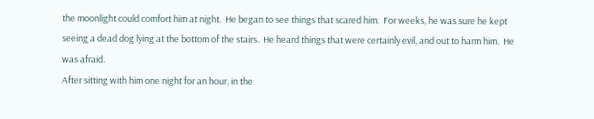the moonlight could comfort him at night.  He began to see things that scared him.  For weeks, he was sure he kept seeing a dead dog lying at the bottom of the stairs.  He heard things that were certainly evil, and out to harm him.  He was afraid.
After sitting with him one night for an hour, in the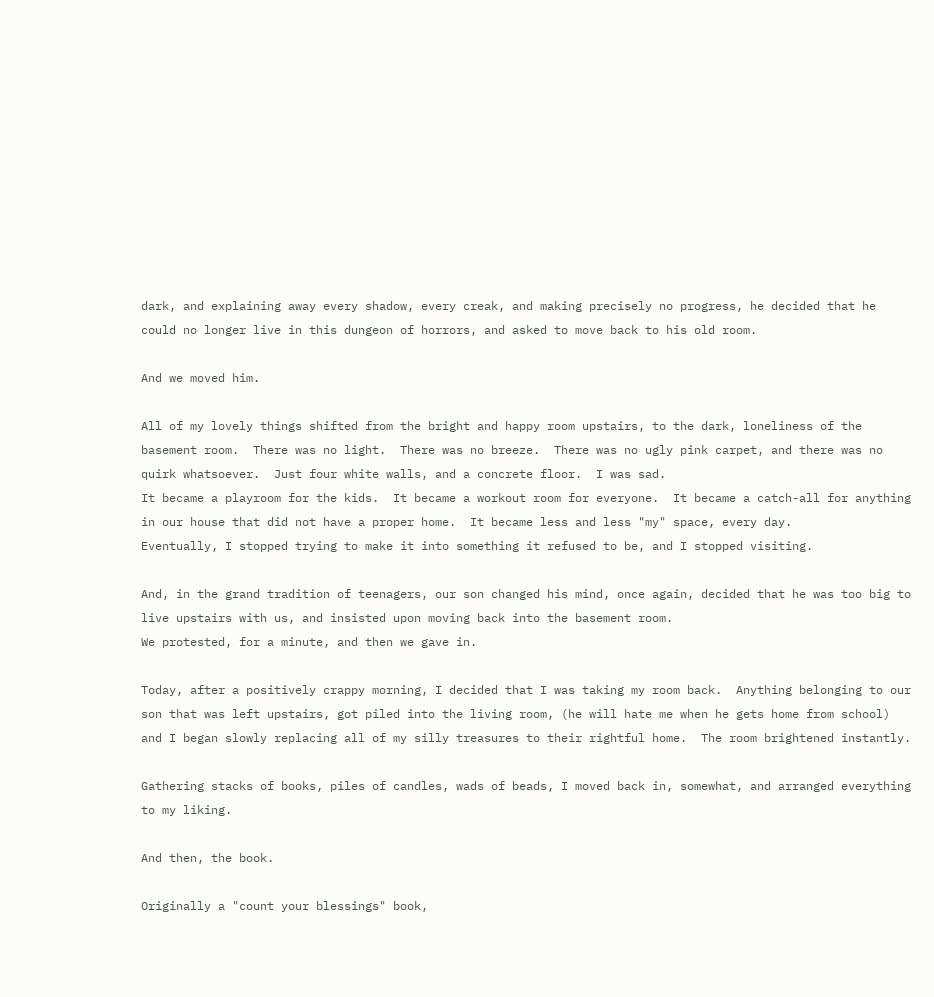dark, and explaining away every shadow, every creak, and making precisely no progress, he decided that he could no longer live in this dungeon of horrors, and asked to move back to his old room.

And we moved him.

All of my lovely things shifted from the bright and happy room upstairs, to the dark, loneliness of the basement room.  There was no light.  There was no breeze.  There was no ugly pink carpet, and there was no quirk whatsoever.  Just four white walls, and a concrete floor.  I was sad.
It became a playroom for the kids.  It became a workout room for everyone.  It became a catch-all for anything in our house that did not have a proper home.  It became less and less "my" space, every day.
Eventually, I stopped trying to make it into something it refused to be, and I stopped visiting.

And, in the grand tradition of teenagers, our son changed his mind, once again, decided that he was too big to live upstairs with us, and insisted upon moving back into the basement room.
We protested, for a minute, and then we gave in.

Today, after a positively crappy morning, I decided that I was taking my room back.  Anything belonging to our son that was left upstairs, got piled into the living room, (he will hate me when he gets home from school) and I began slowly replacing all of my silly treasures to their rightful home.  The room brightened instantly.

Gathering stacks of books, piles of candles, wads of beads, I moved back in, somewhat, and arranged everything to my liking.

And then, the book.

Originally a "count your blessings" book,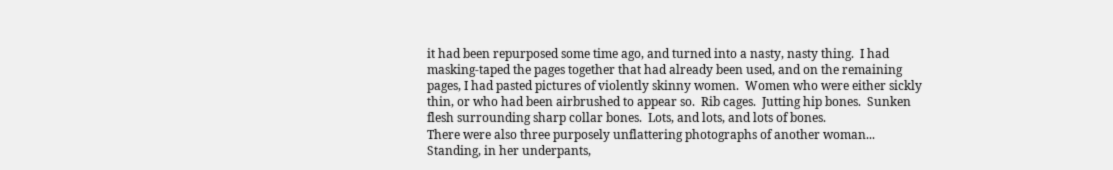it had been repurposed some time ago, and turned into a nasty, nasty thing.  I had masking-taped the pages together that had already been used, and on the remaining pages, I had pasted pictures of violently skinny women.  Women who were either sickly thin, or who had been airbrushed to appear so.  Rib cages.  Jutting hip bones.  Sunken flesh surrounding sharp collar bones.  Lots, and lots, and lots of bones.
There were also three purposely unflattering photographs of another woman...
Standing, in her underpants,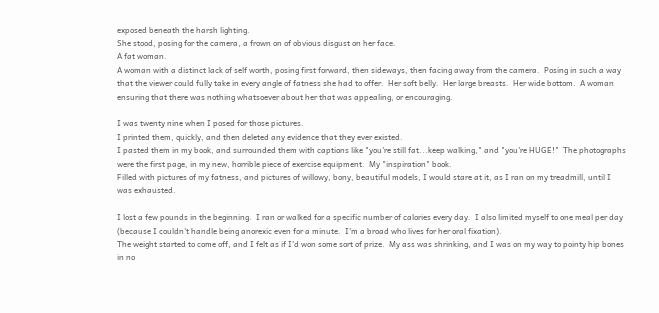exposed beneath the harsh lighting.
She stood, posing for the camera, a frown on of obvious disgust on her face.
A fat woman.
A woman with a distinct lack of self worth, posing first forward, then sideways, then facing away from the camera.  Posing in such a way that the viewer could fully take in every angle of fatness she had to offer.  Her soft belly.  Her large breasts.  Her wide bottom.  A woman ensuring that there was nothing whatsoever about her that was appealing, or encouraging.

I was twenty nine when I posed for those pictures.
I printed them, quickly, and then deleted any evidence that they ever existed.
I pasted them in my book, and surrounded them with captions like "you're still fat...keep walking," and "you're HUGE!"  The photographs were the first page, in my new, horrible piece of exercise equipment.  My "inspiration" book.
Filled with pictures of my fatness, and pictures of willowy, bony, beautiful models, I would stare at it, as I ran on my treadmill, until I was exhausted.

I lost a few pounds in the beginning.  I ran or walked for a specific number of calories every day.  I also limited myself to one meal per day (because I couldn't handle being anorexic even for a minute.  I'm a broad who lives for her oral fixation).
The weight started to come off, and I felt as if I'd won some sort of prize.  My ass was shrinking, and I was on my way to pointy hip bones in no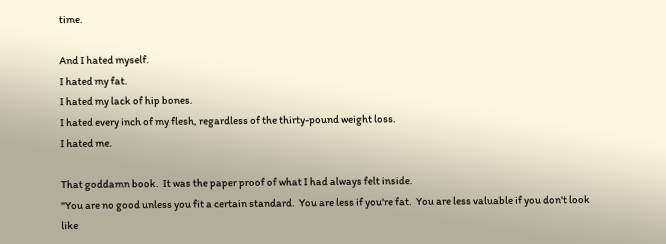time.

And I hated myself.
I hated my fat.
I hated my lack of hip bones.
I hated every inch of my flesh, regardless of the thirty-pound weight loss.
I hated me.

That goddamn book.  It was the paper proof of what I had always felt inside.
"You are no good unless you fit a certain standard.  You are less if you're fat.  You are less valuable if you don't look like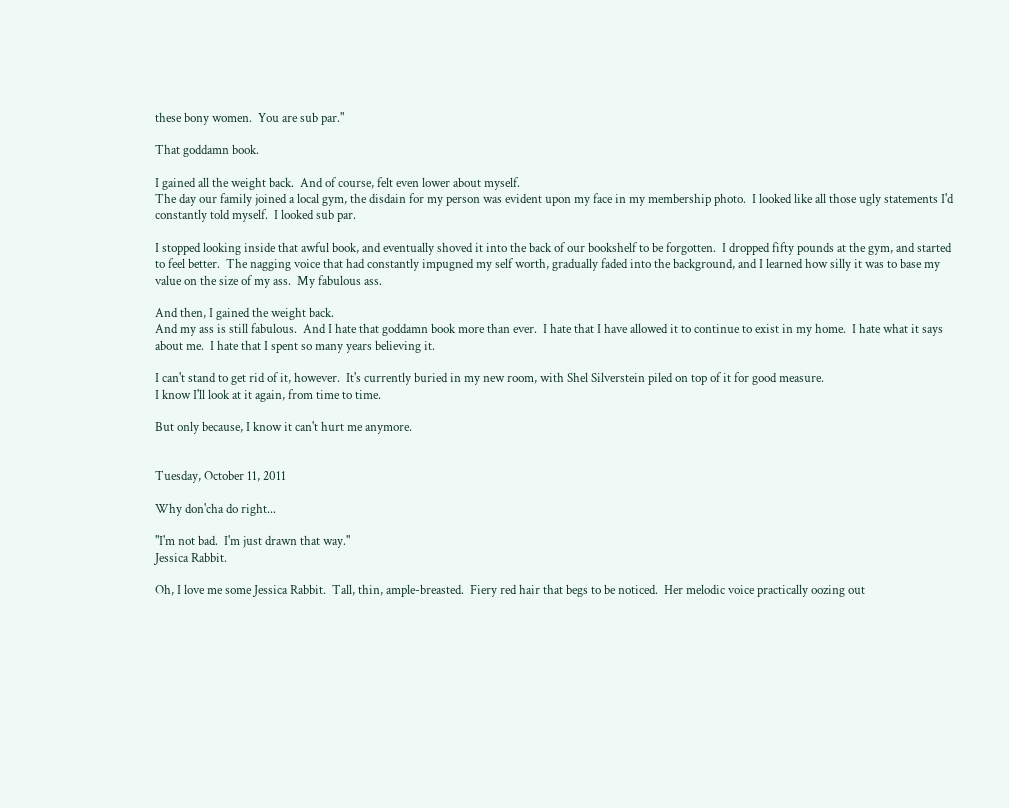these bony women.  You are sub par."

That goddamn book.

I gained all the weight back.  And of course, felt even lower about myself.
The day our family joined a local gym, the disdain for my person was evident upon my face in my membership photo.  I looked like all those ugly statements I'd constantly told myself.  I looked sub par.

I stopped looking inside that awful book, and eventually shoved it into the back of our bookshelf to be forgotten.  I dropped fifty pounds at the gym, and started to feel better.  The nagging voice that had constantly impugned my self worth, gradually faded into the background, and I learned how silly it was to base my value on the size of my ass.  My fabulous ass.

And then, I gained the weight back.
And my ass is still fabulous.  And I hate that goddamn book more than ever.  I hate that I have allowed it to continue to exist in my home.  I hate what it says about me.  I hate that I spent so many years believing it.

I can't stand to get rid of it, however.  It's currently buried in my new room, with Shel Silverstein piled on top of it for good measure.
I know I'll look at it again, from time to time.

But only because, I know it can't hurt me anymore.


Tuesday, October 11, 2011

Why don'cha do right...

"I'm not bad.  I'm just drawn that way."
Jessica Rabbit.

Oh, I love me some Jessica Rabbit.  Tall, thin, ample-breasted.  Fiery red hair that begs to be noticed.  Her melodic voice practically oozing out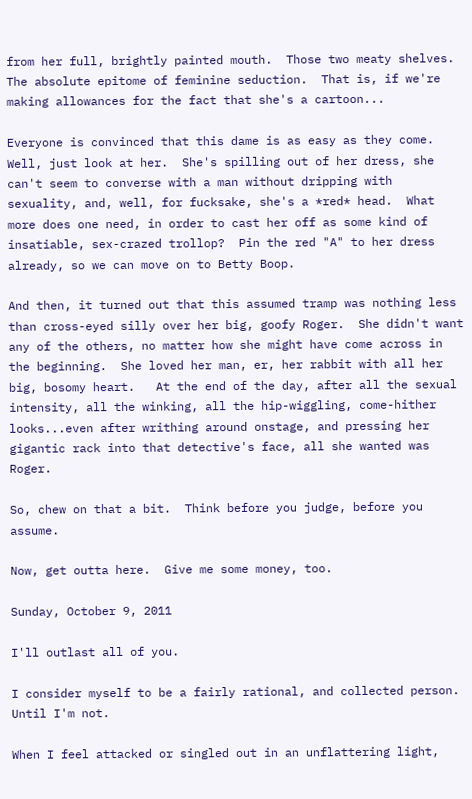from her full, brightly painted mouth.  Those two meaty shelves.  The absolute epitome of feminine seduction.  That is, if we're making allowances for the fact that she's a cartoon...

Everyone is convinced that this dame is as easy as they come.  Well, just look at her.  She's spilling out of her dress, she can't seem to converse with a man without dripping with sexuality, and, well, for fucksake, she's a *red* head.  What more does one need, in order to cast her off as some kind of insatiable, sex-crazed trollop?  Pin the red "A" to her dress already, so we can move on to Betty Boop.

And then, it turned out that this assumed tramp was nothing less than cross-eyed silly over her big, goofy Roger.  She didn't want any of the others, no matter how she might have come across in the beginning.  She loved her man, er, her rabbit with all her big, bosomy heart.   At the end of the day, after all the sexual intensity, all the winking, all the hip-wiggling, come-hither looks...even after writhing around onstage, and pressing her gigantic rack into that detective's face, all she wanted was Roger.

So, chew on that a bit.  Think before you judge, before you assume.

Now, get outta here.  Give me some money, too.

Sunday, October 9, 2011

I'll outlast all of you.

I consider myself to be a fairly rational, and collected person.
Until I'm not.

When I feel attacked or singled out in an unflattering light,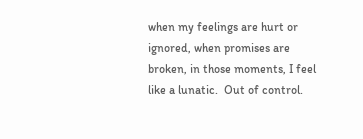when my feelings are hurt or ignored, when promises are broken, in those moments, I feel like a lunatic.  Out of control.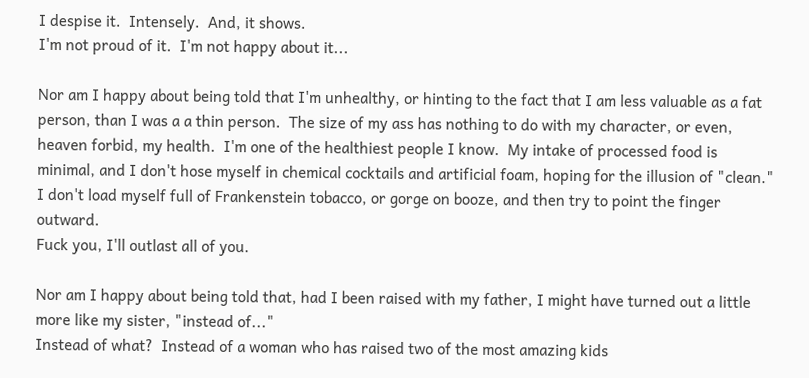I despise it.  Intensely.  And, it shows.
I'm not proud of it.  I'm not happy about it...

Nor am I happy about being told that I'm unhealthy, or hinting to the fact that I am less valuable as a fat person, than I was a a thin person.  The size of my ass has nothing to do with my character, or even, heaven forbid, my health.  I'm one of the healthiest people I know.  My intake of processed food is minimal, and I don't hose myself in chemical cocktails and artificial foam, hoping for the illusion of "clean."  I don't load myself full of Frankenstein tobacco, or gorge on booze, and then try to point the finger outward.
Fuck you, I'll outlast all of you.

Nor am I happy about being told that, had I been raised with my father, I might have turned out a little more like my sister, "instead of..."
Instead of what?  Instead of a woman who has raised two of the most amazing kids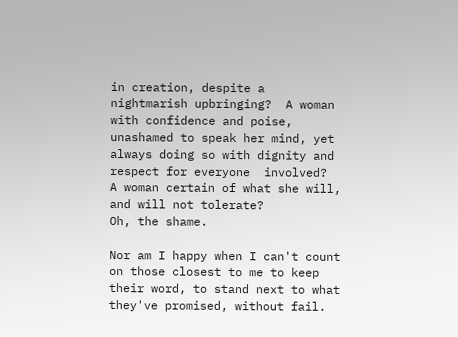in creation, despite a nightmarish upbringing?  A woman with confidence and poise, unashamed to speak her mind, yet always doing so with dignity and respect for everyone  involved?  A woman certain of what she will, and will not tolerate?
Oh, the shame.

Nor am I happy when I can't count on those closest to me to keep their word, to stand next to what they've promised, without fail.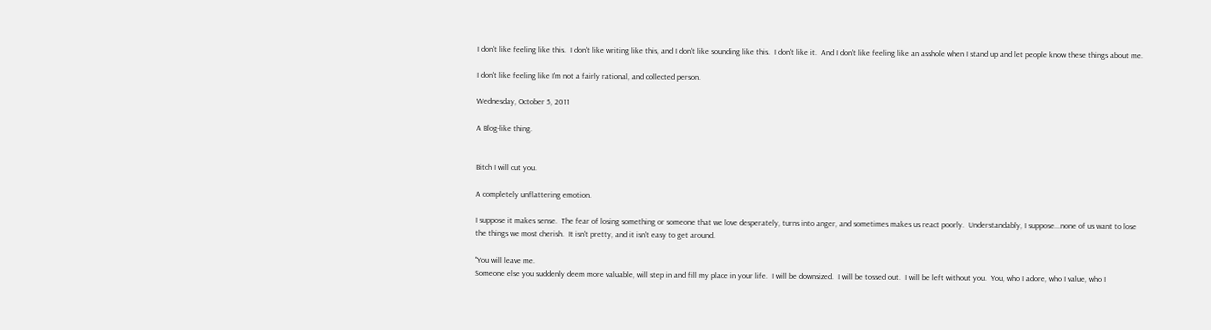I don't like feeling like this.  I don't like writing like this, and I don't like sounding like this.  I don't like it.  And I don't like feeling like an asshole when I stand up and let people know these things about me.

I don't like feeling like I'm not a fairly rational, and collected person.

Wednesday, October 5, 2011

A Blog-like thing.


Bitch I will cut you.

A completely unflattering emotion.

I suppose it makes sense.  The fear of losing something or someone that we love desperately, turns into anger, and sometimes makes us react poorly.  Understandably, I suppose...none of us want to lose the things we most cherish.  It isn't pretty, and it isn't easy to get around.

"You will leave me.
Someone else you suddenly deem more valuable, will step in and fill my place in your life.  I will be downsized.  I will be tossed out.  I will be left without you.  You, who I adore, who I value, who I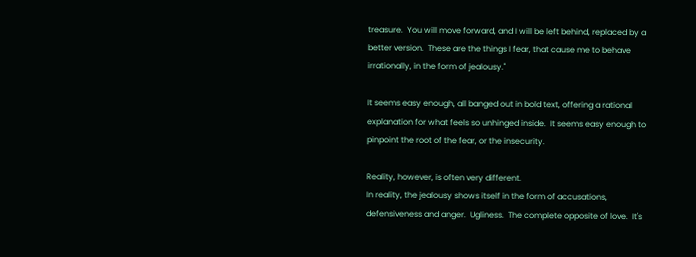treasure.  You will move forward, and I will be left behind, replaced by a better version.  These are the things I fear, that cause me to behave irrationally, in the form of jealousy."

It seems easy enough, all banged out in bold text, offering a rational explanation for what feels so unhinged inside.  It seems easy enough to pinpoint the root of the fear, or the insecurity.

Reality, however, is often very different.
In reality, the jealousy shows itself in the form of accusations, defensiveness and anger.  Ugliness.  The complete opposite of love.  It's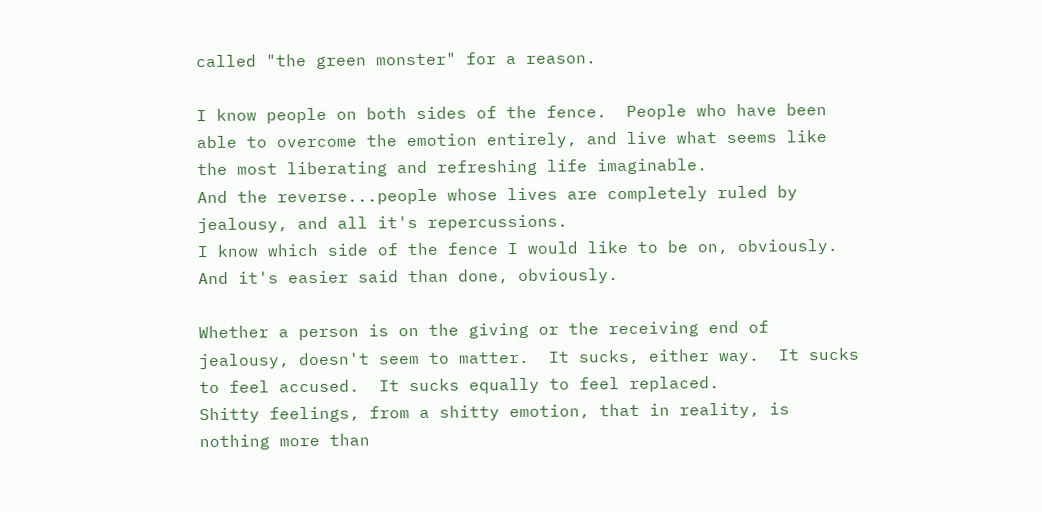called "the green monster" for a reason.

I know people on both sides of the fence.  People who have been able to overcome the emotion entirely, and live what seems like the most liberating and refreshing life imaginable.
And the reverse...people whose lives are completely ruled by jealousy, and all it's repercussions.
I know which side of the fence I would like to be on, obviously.
And it's easier said than done, obviously.

Whether a person is on the giving or the receiving end of jealousy, doesn't seem to matter.  It sucks, either way.  It sucks to feel accused.  It sucks equally to feel replaced.
Shitty feelings, from a shitty emotion, that in reality, is nothing more than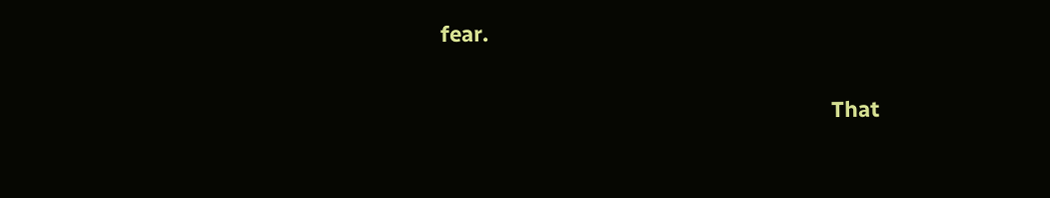fear.

                                                                 That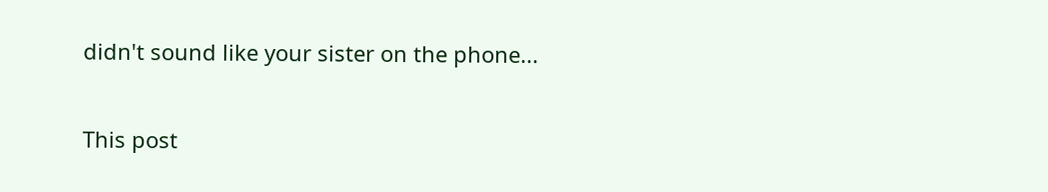didn't sound like your sister on the phone...

This post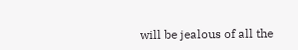will be jealous of all the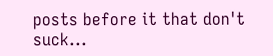posts before it that don't suck...